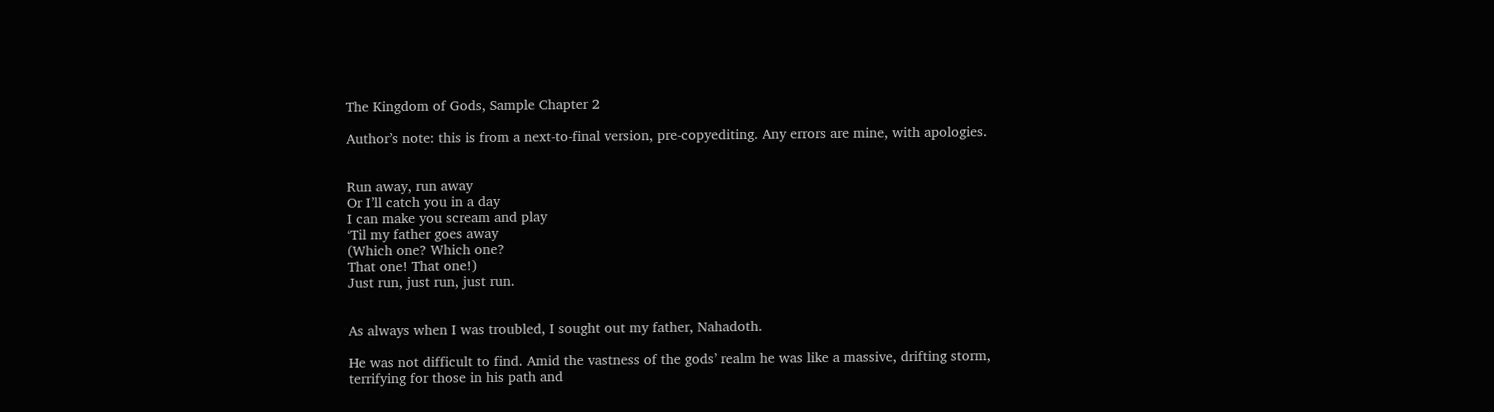The Kingdom of Gods, Sample Chapter 2

Author’s note: this is from a next-to-final version, pre-copyediting. Any errors are mine, with apologies.


Run away, run away
Or I’ll catch you in a day
I can make you scream and play
‘Til my father goes away
(Which one? Which one?
That one! That one!)
Just run, just run, just run.


As always when I was troubled, I sought out my father, Nahadoth.

He was not difficult to find. Amid the vastness of the gods’ realm he was like a massive, drifting storm, terrifying for those in his path and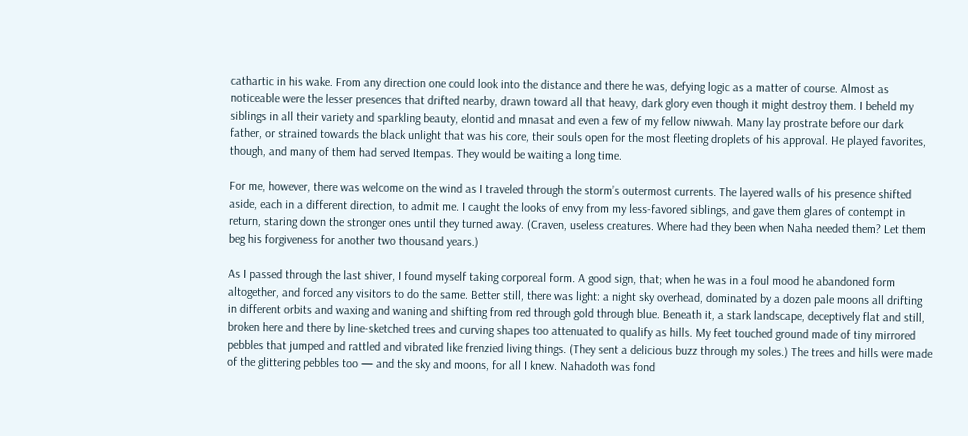cathartic in his wake. From any direction one could look into the distance and there he was, defying logic as a matter of course. Almost as noticeable were the lesser presences that drifted nearby, drawn toward all that heavy, dark glory even though it might destroy them. I beheld my siblings in all their variety and sparkling beauty, elontid and mnasat and even a few of my fellow niwwah. Many lay prostrate before our dark father, or strained towards the black unlight that was his core, their souls open for the most fleeting droplets of his approval. He played favorites, though, and many of them had served Itempas. They would be waiting a long time.

For me, however, there was welcome on the wind as I traveled through the storm’s outermost currents. The layered walls of his presence shifted aside, each in a different direction, to admit me. I caught the looks of envy from my less-favored siblings, and gave them glares of contempt in return, staring down the stronger ones until they turned away. (Craven, useless creatures. Where had they been when Naha needed them? Let them beg his forgiveness for another two thousand years.)

As I passed through the last shiver, I found myself taking corporeal form. A good sign, that; when he was in a foul mood he abandoned form altogether, and forced any visitors to do the same. Better still, there was light: a night sky overhead, dominated by a dozen pale moons all drifting in different orbits and waxing and waning and shifting from red through gold through blue. Beneath it, a stark landscape, deceptively flat and still, broken here and there by line-sketched trees and curving shapes too attenuated to qualify as hills. My feet touched ground made of tiny mirrored pebbles that jumped and rattled and vibrated like frenzied living things. (They sent a delicious buzz through my soles.) The trees and hills were made of the glittering pebbles too — and the sky and moons, for all I knew. Nahadoth was fond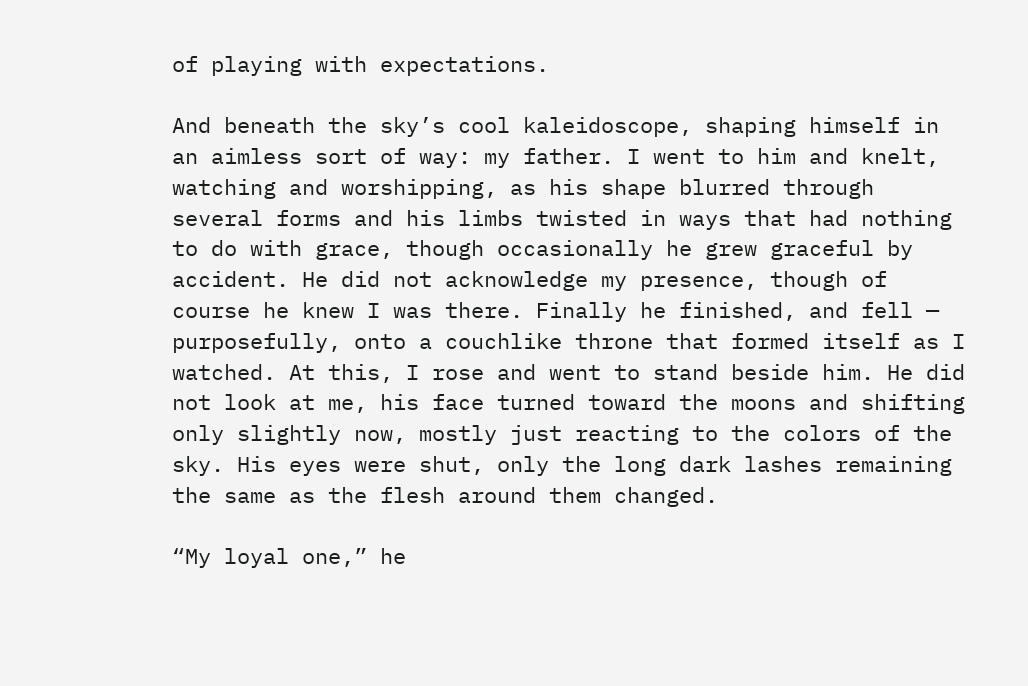of playing with expectations.

And beneath the sky’s cool kaleidoscope, shaping himself in an aimless sort of way: my father. I went to him and knelt, watching and worshipping, as his shape blurred through several forms and his limbs twisted in ways that had nothing to do with grace, though occasionally he grew graceful by accident. He did not acknowledge my presence, though of course he knew I was there. Finally he finished, and fell — purposefully, onto a couchlike throne that formed itself as I watched. At this, I rose and went to stand beside him. He did not look at me, his face turned toward the moons and shifting only slightly now, mostly just reacting to the colors of the sky. His eyes were shut, only the long dark lashes remaining the same as the flesh around them changed.

“My loyal one,” he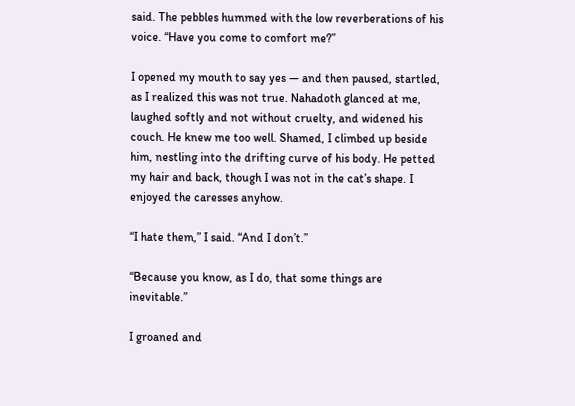said. The pebbles hummed with the low reverberations of his voice. “Have you come to comfort me?”

I opened my mouth to say yes — and then paused, startled, as I realized this was not true. Nahadoth glanced at me, laughed softly and not without cruelty, and widened his couch. He knew me too well. Shamed, I climbed up beside him, nestling into the drifting curve of his body. He petted my hair and back, though I was not in the cat’s shape. I enjoyed the caresses anyhow.

“I hate them,” I said. “And I don’t.”

“Because you know, as I do, that some things are inevitable.”

I groaned and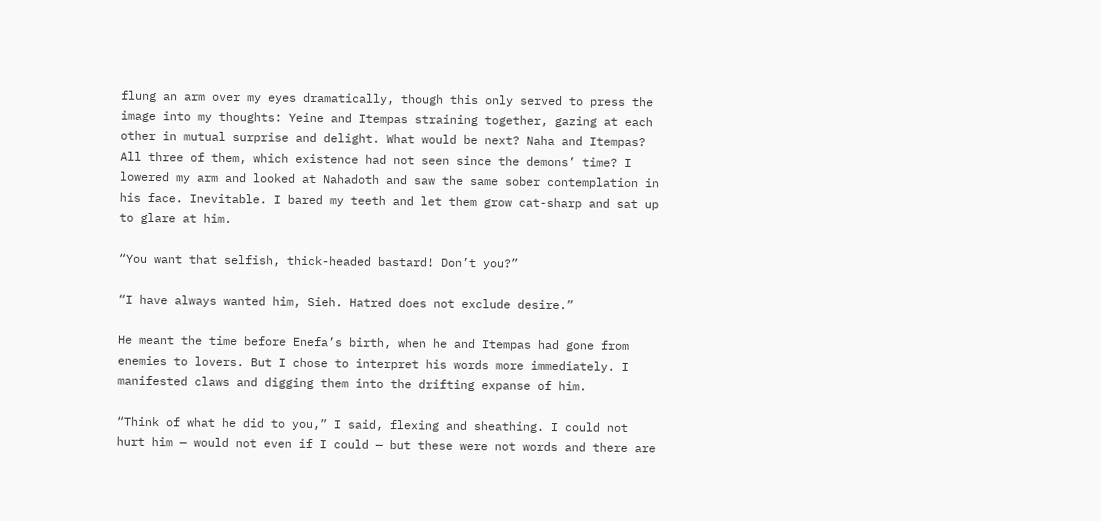flung an arm over my eyes dramatically, though this only served to press the image into my thoughts: Yeine and Itempas straining together, gazing at each other in mutual surprise and delight. What would be next? Naha and Itempas? All three of them, which existence had not seen since the demons’ time? I lowered my arm and looked at Nahadoth and saw the same sober contemplation in his face. Inevitable. I bared my teeth and let them grow cat-sharp and sat up to glare at him.

“You want that selfish, thick-headed bastard! Don’t you?”

“I have always wanted him, Sieh. Hatred does not exclude desire.”

He meant the time before Enefa’s birth, when he and Itempas had gone from enemies to lovers. But I chose to interpret his words more immediately. I manifested claws and digging them into the drifting expanse of him.

“Think of what he did to you,” I said, flexing and sheathing. I could not hurt him — would not even if I could — but these were not words and there are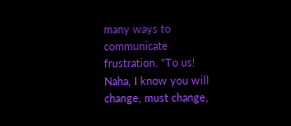many ways to communicate frustration. “To us! Naha, I know you will change, must change,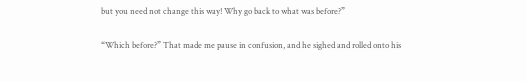but you need not change this way! Why go back to what was before?”

“Which before?” That made me pause in confusion, and he sighed and rolled onto his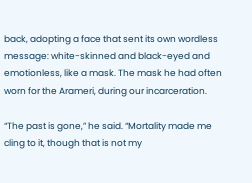back, adopting a face that sent its own wordless message: white-skinned and black-eyed and emotionless, like a mask. The mask he had often worn for the Arameri, during our incarceration.

“The past is gone,” he said. “Mortality made me cling to it, though that is not my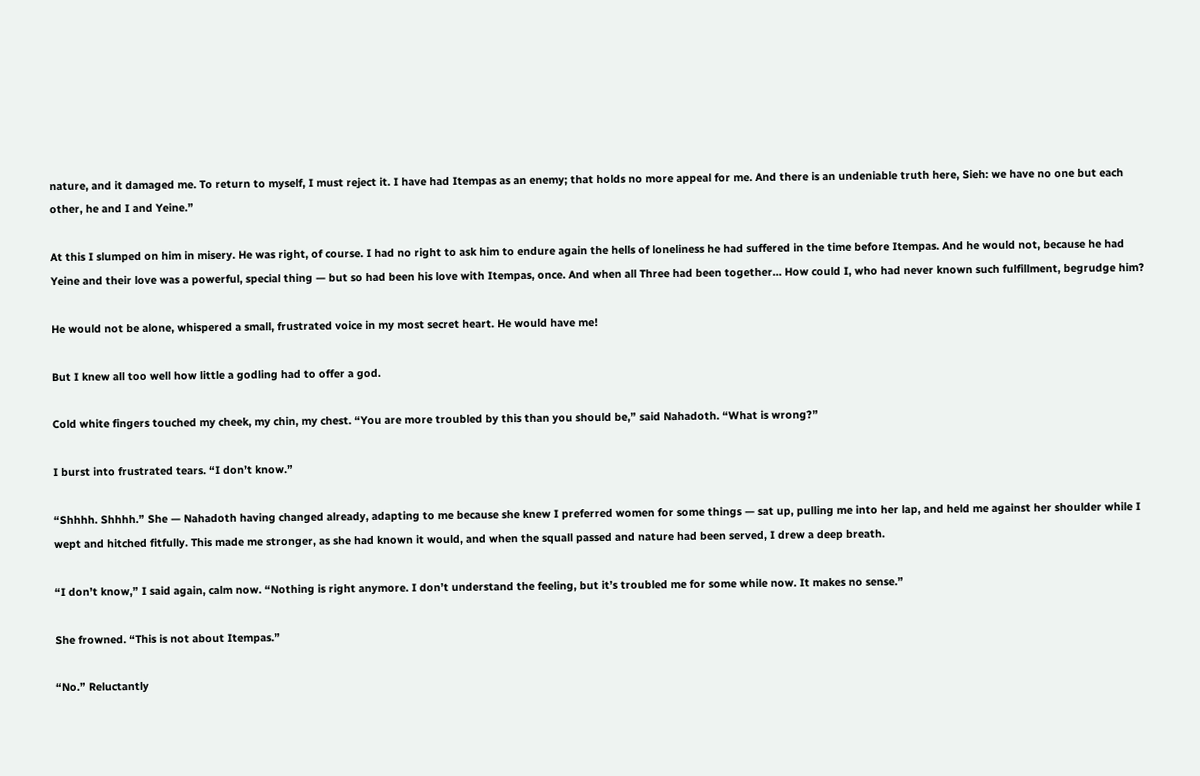nature, and it damaged me. To return to myself, I must reject it. I have had Itempas as an enemy; that holds no more appeal for me. And there is an undeniable truth here, Sieh: we have no one but each other, he and I and Yeine.”

At this I slumped on him in misery. He was right, of course. I had no right to ask him to endure again the hells of loneliness he had suffered in the time before Itempas. And he would not, because he had Yeine and their love was a powerful, special thing — but so had been his love with Itempas, once. And when all Three had been together… How could I, who had never known such fulfillment, begrudge him?

He would not be alone, whispered a small, frustrated voice in my most secret heart. He would have me!

But I knew all too well how little a godling had to offer a god.

Cold white fingers touched my cheek, my chin, my chest. “You are more troubled by this than you should be,” said Nahadoth. “What is wrong?”

I burst into frustrated tears. “I don’t know.”

“Shhhh. Shhhh.” She — Nahadoth having changed already, adapting to me because she knew I preferred women for some things — sat up, pulling me into her lap, and held me against her shoulder while I wept and hitched fitfully. This made me stronger, as she had known it would, and when the squall passed and nature had been served, I drew a deep breath.

“I don’t know,” I said again, calm now. “Nothing is right anymore. I don’t understand the feeling, but it’s troubled me for some while now. It makes no sense.”

She frowned. “This is not about Itempas.”

“No.” Reluctantly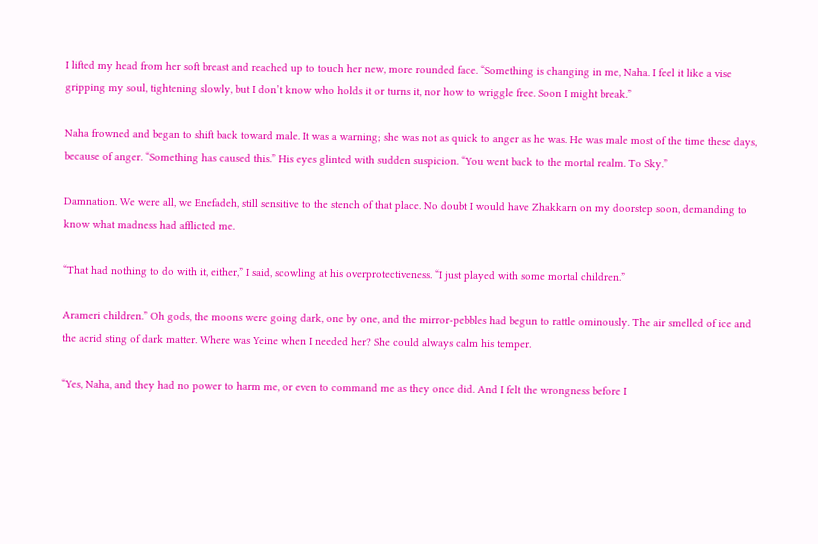I lifted my head from her soft breast and reached up to touch her new, more rounded face. “Something is changing in me, Naha. I feel it like a vise gripping my soul, tightening slowly, but I don’t know who holds it or turns it, nor how to wriggle free. Soon I might break.”

Naha frowned and began to shift back toward male. It was a warning; she was not as quick to anger as he was. He was male most of the time these days, because of anger. “Something has caused this.” His eyes glinted with sudden suspicion. “You went back to the mortal realm. To Sky.”

Damnation. We were all, we Enefadeh, still sensitive to the stench of that place. No doubt I would have Zhakkarn on my doorstep soon, demanding to know what madness had afflicted me.

“That had nothing to do with it, either,” I said, scowling at his overprotectiveness. “I just played with some mortal children.”

Arameri children.” Oh gods, the moons were going dark, one by one, and the mirror-pebbles had begun to rattle ominously. The air smelled of ice and the acrid sting of dark matter. Where was Yeine when I needed her? She could always calm his temper.

“Yes, Naha, and they had no power to harm me, or even to command me as they once did. And I felt the wrongness before I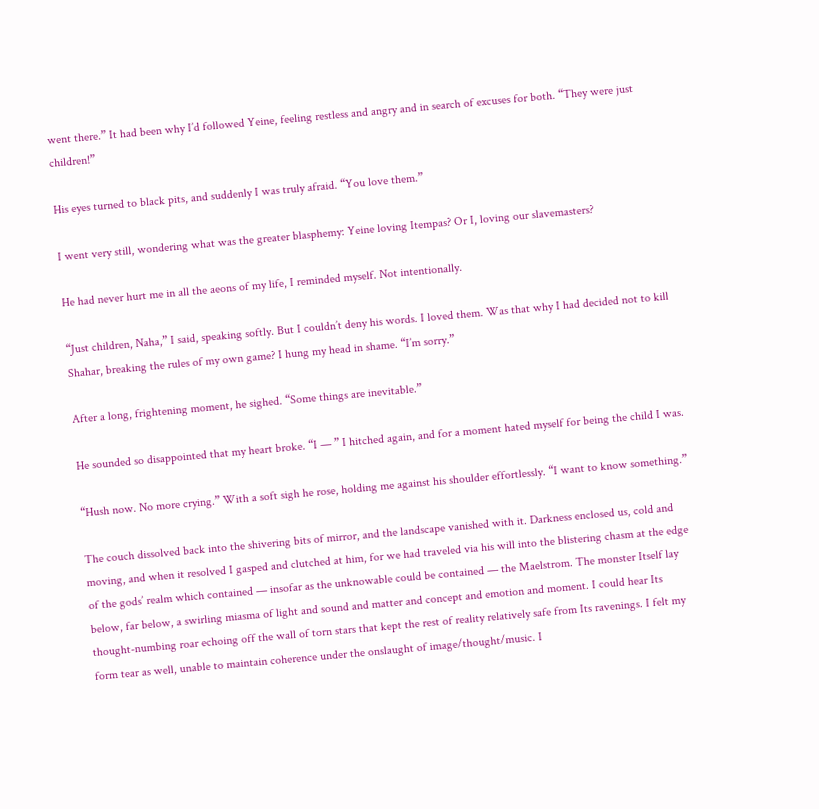went there.” It had been why I’d followed Yeine, feeling restless and angry and in search of excuses for both. “They were just children!”

His eyes turned to black pits, and suddenly I was truly afraid. “You love them.”

I went very still, wondering what was the greater blasphemy: Yeine loving Itempas? Or I, loving our slavemasters?

He had never hurt me in all the aeons of my life, I reminded myself. Not intentionally.

“Just children, Naha,” I said, speaking softly. But I couldn’t deny his words. I loved them. Was that why I had decided not to kill Shahar, breaking the rules of my own game? I hung my head in shame. “I’m sorry.”

After a long, frightening moment, he sighed. “Some things are inevitable.”

He sounded so disappointed that my heart broke. “I — ” I hitched again, and for a moment hated myself for being the child I was.

“Hush now. No more crying.” With a soft sigh he rose, holding me against his shoulder effortlessly. “I want to know something.”

The couch dissolved back into the shivering bits of mirror, and the landscape vanished with it. Darkness enclosed us, cold and moving, and when it resolved I gasped and clutched at him, for we had traveled via his will into the blistering chasm at the edge of the gods’ realm which contained — insofar as the unknowable could be contained — the Maelstrom. The monster Itself lay below, far below, a swirling miasma of light and sound and matter and concept and emotion and moment. I could hear Its thought-numbing roar echoing off the wall of torn stars that kept the rest of reality relatively safe from Its ravenings. I felt my form tear as well, unable to maintain coherence under the onslaught of image/thought/music. I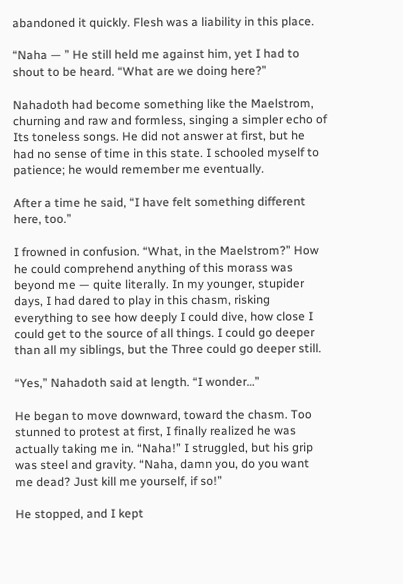abandoned it quickly. Flesh was a liability in this place.

“Naha — ” He still held me against him, yet I had to shout to be heard. “What are we doing here?”

Nahadoth had become something like the Maelstrom, churning and raw and formless, singing a simpler echo of Its toneless songs. He did not answer at first, but he had no sense of time in this state. I schooled myself to patience; he would remember me eventually.

After a time he said, “I have felt something different here, too.”

I frowned in confusion. “What, in the Maelstrom?” How he could comprehend anything of this morass was beyond me — quite literally. In my younger, stupider days, I had dared to play in this chasm, risking everything to see how deeply I could dive, how close I could get to the source of all things. I could go deeper than all my siblings, but the Three could go deeper still.

“Yes,” Nahadoth said at length. “I wonder…”

He began to move downward, toward the chasm. Too stunned to protest at first, I finally realized he was actually taking me in. “Naha!” I struggled, but his grip was steel and gravity. “Naha, damn you, do you want me dead? Just kill me yourself, if so!”

He stopped, and I kept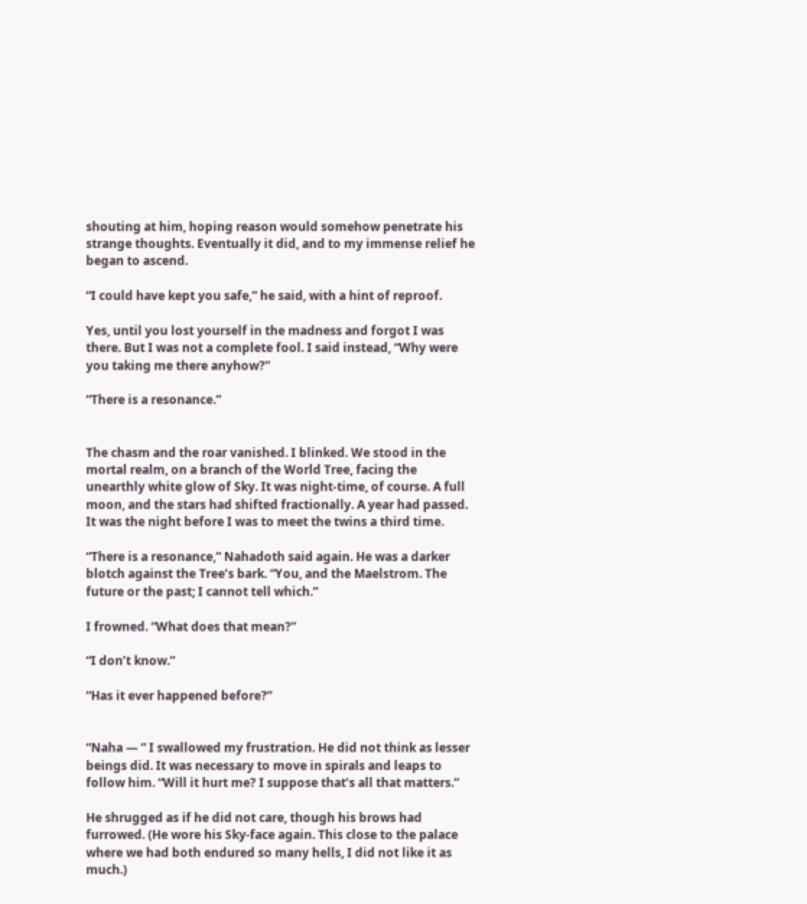shouting at him, hoping reason would somehow penetrate his strange thoughts. Eventually it did, and to my immense relief he began to ascend.

“I could have kept you safe,” he said, with a hint of reproof.

Yes, until you lost yourself in the madness and forgot I was there. But I was not a complete fool. I said instead, “Why were you taking me there anyhow?”

“There is a resonance.”


The chasm and the roar vanished. I blinked. We stood in the mortal realm, on a branch of the World Tree, facing the unearthly white glow of Sky. It was night-time, of course. A full moon, and the stars had shifted fractionally. A year had passed. It was the night before I was to meet the twins a third time.

“There is a resonance,” Nahadoth said again. He was a darker blotch against the Tree’s bark. “You, and the Maelstrom. The future or the past; I cannot tell which.”

I frowned. “What does that mean?”

“I don’t know.”

“Has it ever happened before?”


“Naha — ” I swallowed my frustration. He did not think as lesser beings did. It was necessary to move in spirals and leaps to follow him. “Will it hurt me? I suppose that’s all that matters.”

He shrugged as if he did not care, though his brows had furrowed. (He wore his Sky-face again. This close to the palace where we had both endured so many hells, I did not like it as much.)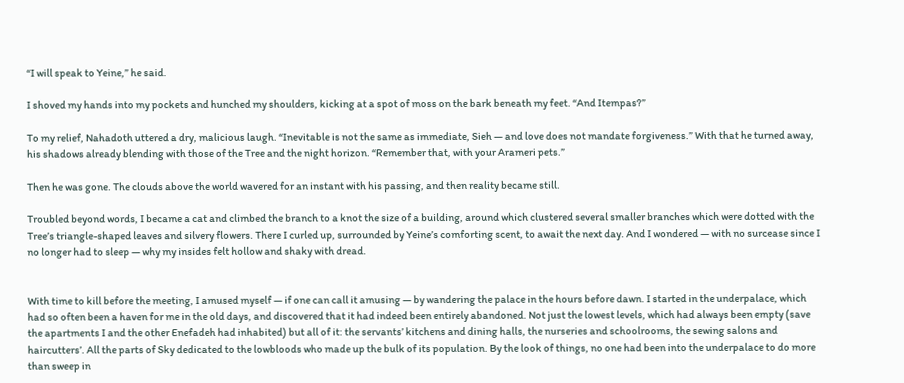“I will speak to Yeine,” he said.

I shoved my hands into my pockets and hunched my shoulders, kicking at a spot of moss on the bark beneath my feet. “And Itempas?”

To my relief, Nahadoth uttered a dry, malicious laugh. “Inevitable is not the same as immediate, Sieh — and love does not mandate forgiveness.” With that he turned away, his shadows already blending with those of the Tree and the night horizon. “Remember that, with your Arameri pets.”

Then he was gone. The clouds above the world wavered for an instant with his passing, and then reality became still.

Troubled beyond words, I became a cat and climbed the branch to a knot the size of a building, around which clustered several smaller branches which were dotted with the Tree’s triangle-shaped leaves and silvery flowers. There I curled up, surrounded by Yeine’s comforting scent, to await the next day. And I wondered — with no surcease since I no longer had to sleep — why my insides felt hollow and shaky with dread.


With time to kill before the meeting, I amused myself — if one can call it amusing — by wandering the palace in the hours before dawn. I started in the underpalace, which had so often been a haven for me in the old days, and discovered that it had indeed been entirely abandoned. Not just the lowest levels, which had always been empty (save the apartments I and the other Enefadeh had inhabited) but all of it: the servants’ kitchens and dining halls, the nurseries and schoolrooms, the sewing salons and haircutters’. All the parts of Sky dedicated to the lowbloods who made up the bulk of its population. By the look of things, no one had been into the underpalace to do more than sweep in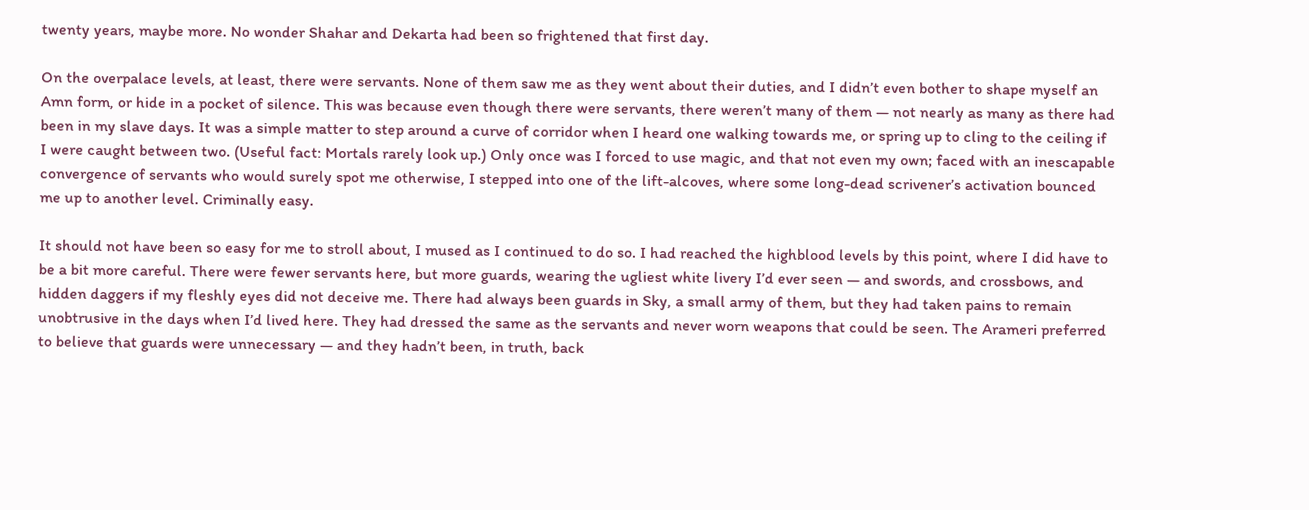twenty years, maybe more. No wonder Shahar and Dekarta had been so frightened that first day.

On the overpalace levels, at least, there were servants. None of them saw me as they went about their duties, and I didn’t even bother to shape myself an Amn form, or hide in a pocket of silence. This was because even though there were servants, there weren’t many of them — not nearly as many as there had been in my slave days. It was a simple matter to step around a curve of corridor when I heard one walking towards me, or spring up to cling to the ceiling if I were caught between two. (Useful fact: Mortals rarely look up.) Only once was I forced to use magic, and that not even my own; faced with an inescapable convergence of servants who would surely spot me otherwise, I stepped into one of the lift-alcoves, where some long-dead scrivener’s activation bounced me up to another level. Criminally easy.

It should not have been so easy for me to stroll about, I mused as I continued to do so. I had reached the highblood levels by this point, where I did have to be a bit more careful. There were fewer servants here, but more guards, wearing the ugliest white livery I’d ever seen — and swords, and crossbows, and hidden daggers if my fleshly eyes did not deceive me. There had always been guards in Sky, a small army of them, but they had taken pains to remain unobtrusive in the days when I’d lived here. They had dressed the same as the servants and never worn weapons that could be seen. The Arameri preferred to believe that guards were unnecessary — and they hadn’t been, in truth, back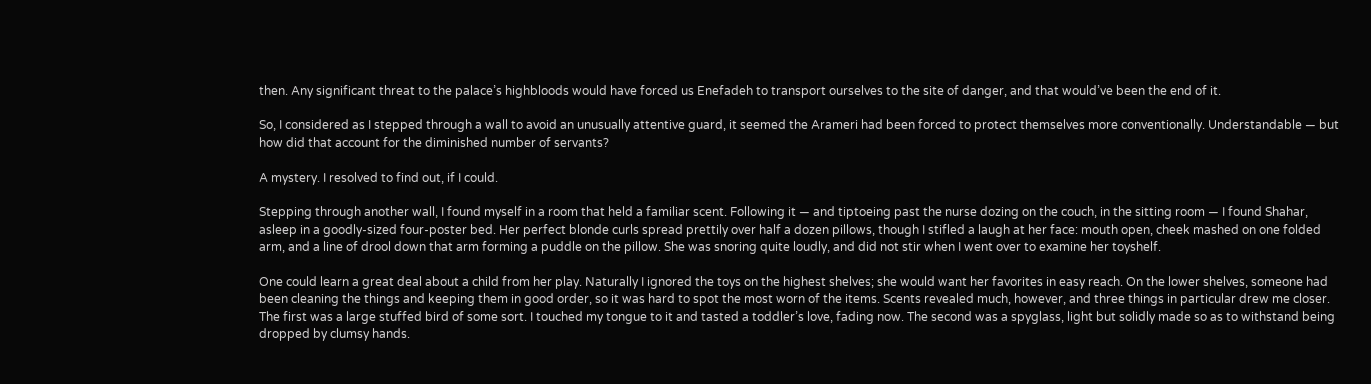then. Any significant threat to the palace’s highbloods would have forced us Enefadeh to transport ourselves to the site of danger, and that would’ve been the end of it.

So, I considered as I stepped through a wall to avoid an unusually attentive guard, it seemed the Arameri had been forced to protect themselves more conventionally. Understandable — but how did that account for the diminished number of servants?

A mystery. I resolved to find out, if I could.

Stepping through another wall, I found myself in a room that held a familiar scent. Following it — and tiptoeing past the nurse dozing on the couch, in the sitting room — I found Shahar, asleep in a goodly-sized four-poster bed. Her perfect blonde curls spread prettily over half a dozen pillows, though I stifled a laugh at her face: mouth open, cheek mashed on one folded arm, and a line of drool down that arm forming a puddle on the pillow. She was snoring quite loudly, and did not stir when I went over to examine her toyshelf.

One could learn a great deal about a child from her play. Naturally I ignored the toys on the highest shelves; she would want her favorites in easy reach. On the lower shelves, someone had been cleaning the things and keeping them in good order, so it was hard to spot the most worn of the items. Scents revealed much, however, and three things in particular drew me closer. The first was a large stuffed bird of some sort. I touched my tongue to it and tasted a toddler’s love, fading now. The second was a spyglass, light but solidly made so as to withstand being dropped by clumsy hands.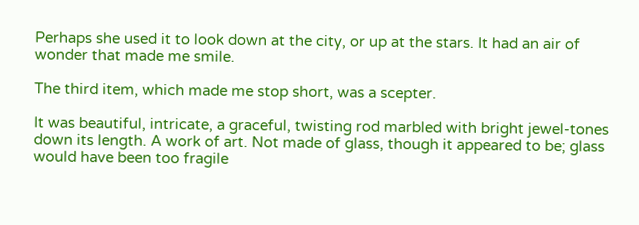Perhaps she used it to look down at the city, or up at the stars. It had an air of wonder that made me smile.

The third item, which made me stop short, was a scepter.

It was beautiful, intricate, a graceful, twisting rod marbled with bright jewel-tones down its length. A work of art. Not made of glass, though it appeared to be; glass would have been too fragile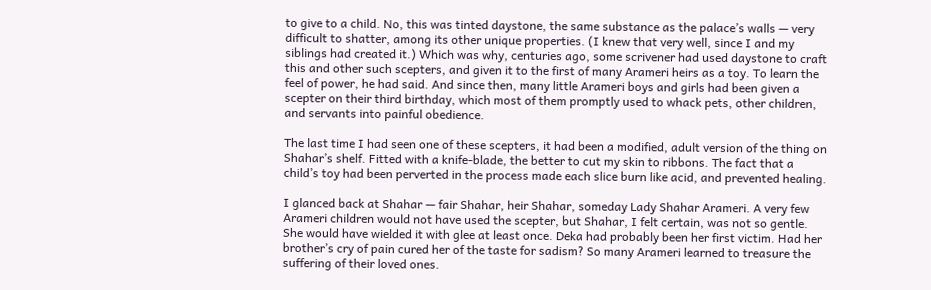to give to a child. No, this was tinted daystone, the same substance as the palace’s walls — very difficult to shatter, among its other unique properties. (I knew that very well, since I and my siblings had created it.) Which was why, centuries ago, some scrivener had used daystone to craft this and other such scepters, and given it to the first of many Arameri heirs as a toy. To learn the feel of power, he had said. And since then, many little Arameri boys and girls had been given a scepter on their third birthday, which most of them promptly used to whack pets, other children, and servants into painful obedience.

The last time I had seen one of these scepters, it had been a modified, adult version of the thing on Shahar’s shelf. Fitted with a knife-blade, the better to cut my skin to ribbons. The fact that a child’s toy had been perverted in the process made each slice burn like acid, and prevented healing.

I glanced back at Shahar — fair Shahar, heir Shahar, someday Lady Shahar Arameri. A very few Arameri children would not have used the scepter, but Shahar, I felt certain, was not so gentle. She would have wielded it with glee at least once. Deka had probably been her first victim. Had her brother’s cry of pain cured her of the taste for sadism? So many Arameri learned to treasure the suffering of their loved ones.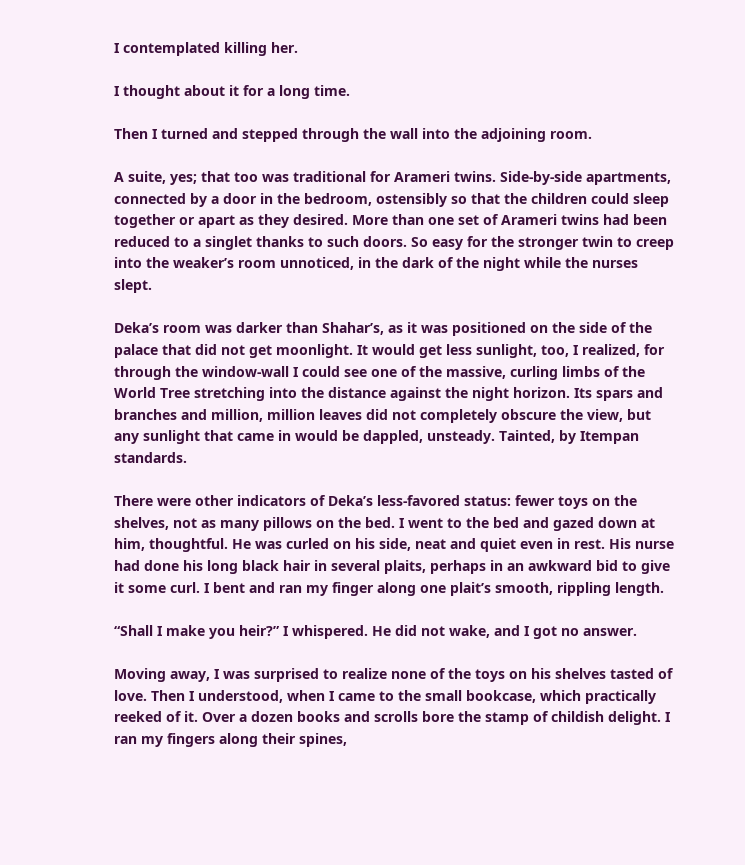I contemplated killing her.

I thought about it for a long time.

Then I turned and stepped through the wall into the adjoining room.

A suite, yes; that too was traditional for Arameri twins. Side-by-side apartments, connected by a door in the bedroom, ostensibly so that the children could sleep together or apart as they desired. More than one set of Arameri twins had been reduced to a singlet thanks to such doors. So easy for the stronger twin to creep into the weaker’s room unnoticed, in the dark of the night while the nurses slept.

Deka’s room was darker than Shahar’s, as it was positioned on the side of the palace that did not get moonlight. It would get less sunlight, too, I realized, for through the window-wall I could see one of the massive, curling limbs of the World Tree stretching into the distance against the night horizon. Its spars and branches and million, million leaves did not completely obscure the view, but any sunlight that came in would be dappled, unsteady. Tainted, by Itempan standards.

There were other indicators of Deka’s less-favored status: fewer toys on the shelves, not as many pillows on the bed. I went to the bed and gazed down at him, thoughtful. He was curled on his side, neat and quiet even in rest. His nurse had done his long black hair in several plaits, perhaps in an awkward bid to give it some curl. I bent and ran my finger along one plait’s smooth, rippling length.

“Shall I make you heir?” I whispered. He did not wake, and I got no answer.

Moving away, I was surprised to realize none of the toys on his shelves tasted of love. Then I understood, when I came to the small bookcase, which practically reeked of it. Over a dozen books and scrolls bore the stamp of childish delight. I ran my fingers along their spines,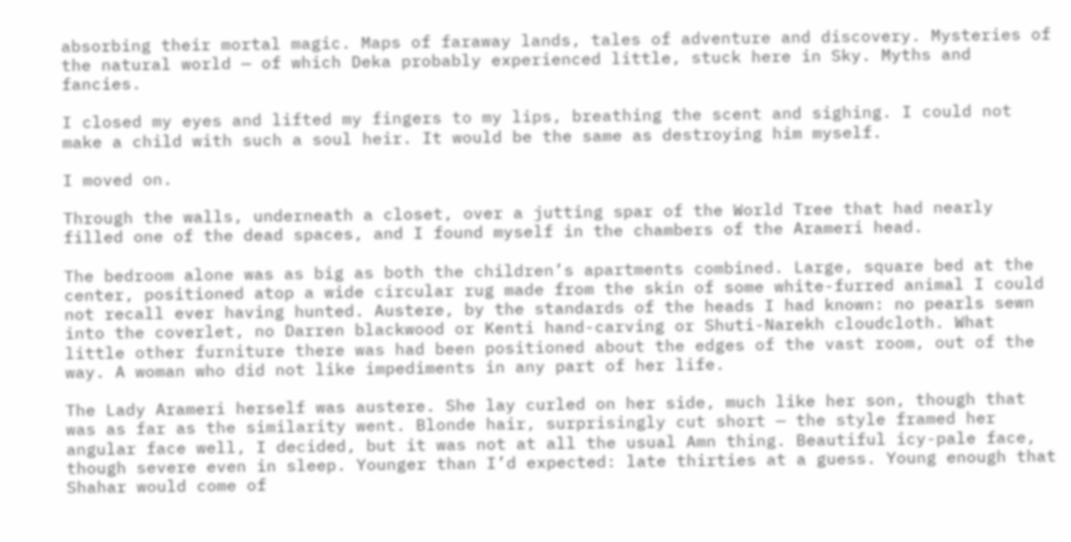absorbing their mortal magic. Maps of faraway lands, tales of adventure and discovery. Mysteries of the natural world — of which Deka probably experienced little, stuck here in Sky. Myths and fancies.

I closed my eyes and lifted my fingers to my lips, breathing the scent and sighing. I could not make a child with such a soul heir. It would be the same as destroying him myself.

I moved on.

Through the walls, underneath a closet, over a jutting spar of the World Tree that had nearly filled one of the dead spaces, and I found myself in the chambers of the Arameri head.

The bedroom alone was as big as both the children’s apartments combined. Large, square bed at the center, positioned atop a wide circular rug made from the skin of some white-furred animal I could not recall ever having hunted. Austere, by the standards of the heads I had known: no pearls sewn into the coverlet, no Darren blackwood or Kenti hand-carving or Shuti-Narekh cloudcloth. What little other furniture there was had been positioned about the edges of the vast room, out of the way. A woman who did not like impediments in any part of her life.

The Lady Arameri herself was austere. She lay curled on her side, much like her son, though that was as far as the similarity went. Blonde hair, surprisingly cut short — the style framed her angular face well, I decided, but it was not at all the usual Amn thing. Beautiful icy-pale face, though severe even in sleep. Younger than I’d expected: late thirties at a guess. Young enough that Shahar would come of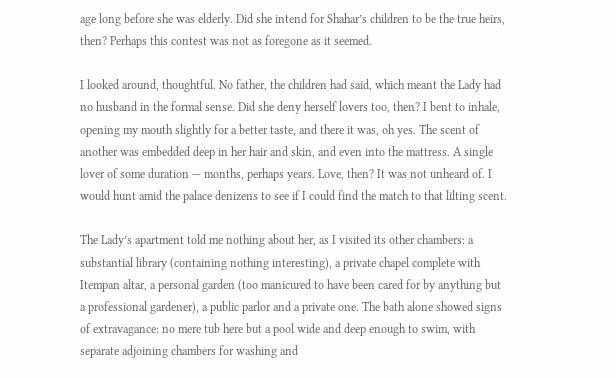age long before she was elderly. Did she intend for Shahar’s children to be the true heirs, then? Perhaps this contest was not as foregone as it seemed.

I looked around, thoughtful. No father, the children had said, which meant the Lady had no husband in the formal sense. Did she deny herself lovers too, then? I bent to inhale, opening my mouth slightly for a better taste, and there it was, oh yes. The scent of another was embedded deep in her hair and skin, and even into the mattress. A single lover of some duration — months, perhaps years. Love, then? It was not unheard of. I would hunt amid the palace denizens to see if I could find the match to that lilting scent.

The Lady’s apartment told me nothing about her, as I visited its other chambers: a substantial library (containing nothing interesting), a private chapel complete with Itempan altar, a personal garden (too manicured to have been cared for by anything but a professional gardener), a public parlor and a private one. The bath alone showed signs of extravagance: no mere tub here but a pool wide and deep enough to swim, with separate adjoining chambers for washing and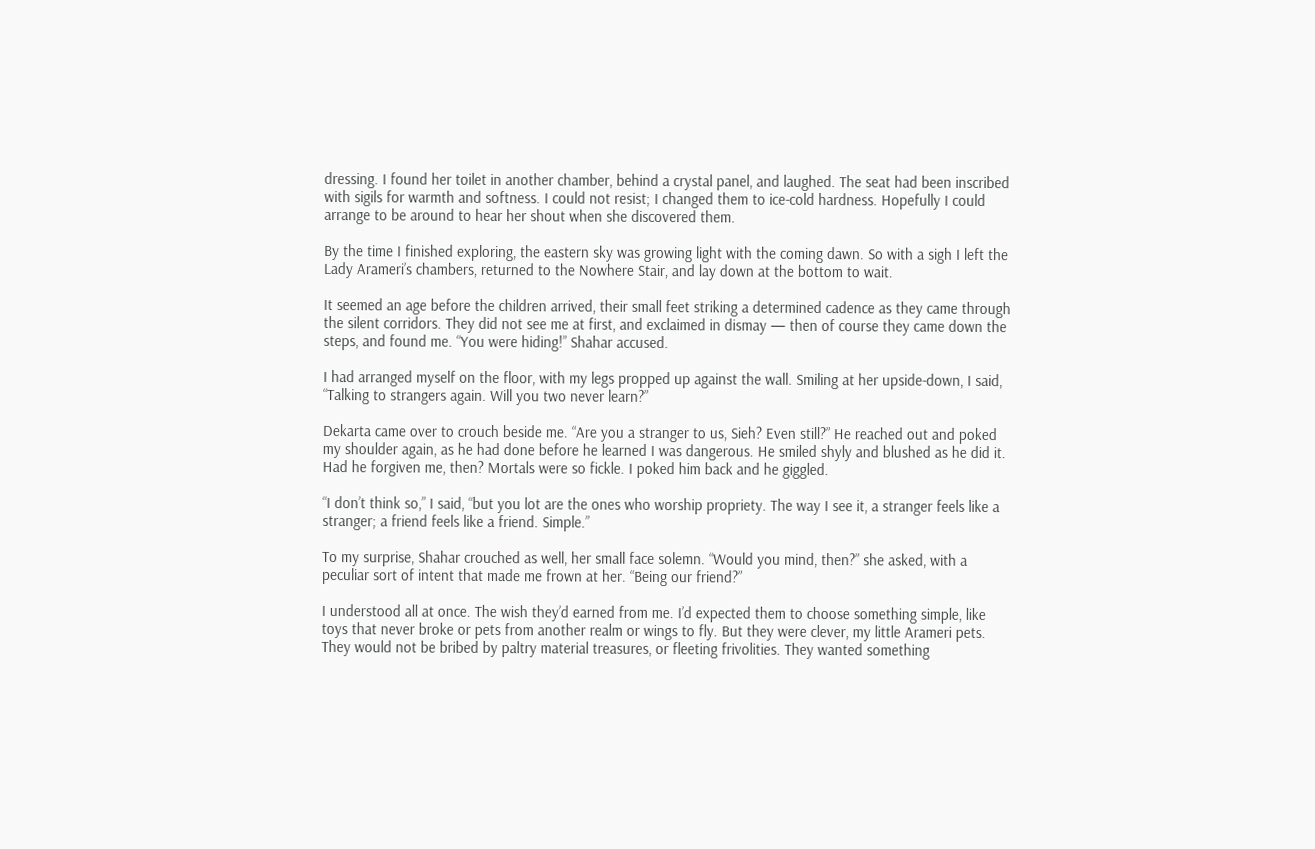dressing. I found her toilet in another chamber, behind a crystal panel, and laughed. The seat had been inscribed with sigils for warmth and softness. I could not resist; I changed them to ice-cold hardness. Hopefully I could arrange to be around to hear her shout when she discovered them.

By the time I finished exploring, the eastern sky was growing light with the coming dawn. So with a sigh I left the Lady Arameri’s chambers, returned to the Nowhere Stair, and lay down at the bottom to wait.

It seemed an age before the children arrived, their small feet striking a determined cadence as they came through the silent corridors. They did not see me at first, and exclaimed in dismay — then of course they came down the steps, and found me. “You were hiding!” Shahar accused.

I had arranged myself on the floor, with my legs propped up against the wall. Smiling at her upside-down, I said, “Talking to strangers again. Will you two never learn?”

Dekarta came over to crouch beside me. “Are you a stranger to us, Sieh? Even still?” He reached out and poked my shoulder again, as he had done before he learned I was dangerous. He smiled shyly and blushed as he did it. Had he forgiven me, then? Mortals were so fickle. I poked him back and he giggled.

“I don’t think so,” I said, “but you lot are the ones who worship propriety. The way I see it, a stranger feels like a stranger; a friend feels like a friend. Simple.”

To my surprise, Shahar crouched as well, her small face solemn. “Would you mind, then?” she asked, with a peculiar sort of intent that made me frown at her. “Being our friend?”

I understood all at once. The wish they’d earned from me. I’d expected them to choose something simple, like toys that never broke or pets from another realm or wings to fly. But they were clever, my little Arameri pets. They would not be bribed by paltry material treasures, or fleeting frivolities. They wanted something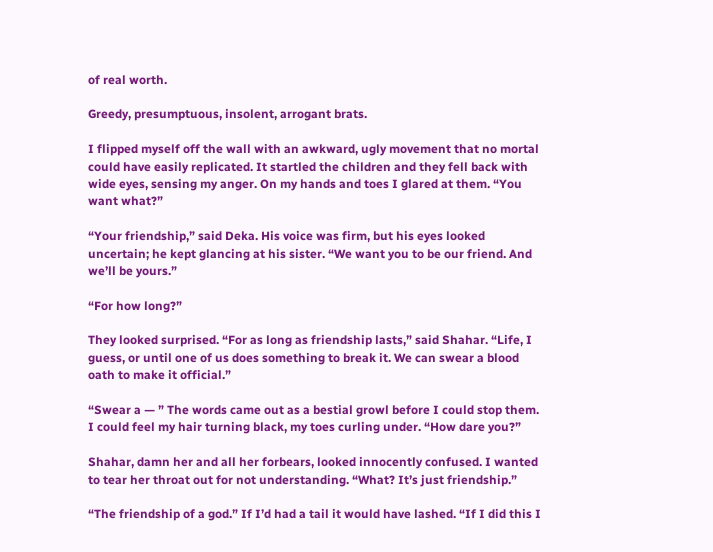of real worth.

Greedy, presumptuous, insolent, arrogant brats.

I flipped myself off the wall with an awkward, ugly movement that no mortal could have easily replicated. It startled the children and they fell back with wide eyes, sensing my anger. On my hands and toes I glared at them. “You want what?”

“Your friendship,” said Deka. His voice was firm, but his eyes looked uncertain; he kept glancing at his sister. “We want you to be our friend. And we’ll be yours.”

“For how long?”

They looked surprised. “For as long as friendship lasts,” said Shahar. “Life, I guess, or until one of us does something to break it. We can swear a blood oath to make it official.”

“Swear a — ” The words came out as a bestial growl before I could stop them. I could feel my hair turning black, my toes curling under. “How dare you?”

Shahar, damn her and all her forbears, looked innocently confused. I wanted to tear her throat out for not understanding. “What? It’s just friendship.”

“The friendship of a god.” If I’d had a tail it would have lashed. “If I did this I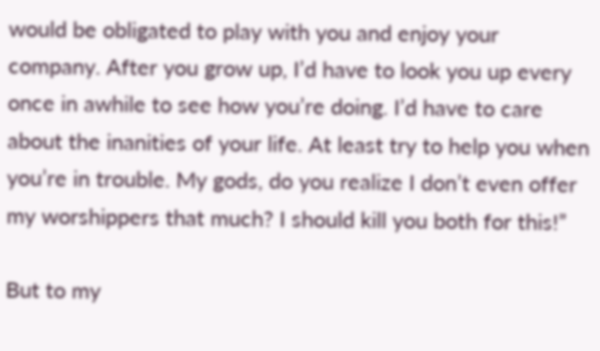would be obligated to play with you and enjoy your company. After you grow up, I’d have to look you up every once in awhile to see how you’re doing. I’d have to care about the inanities of your life. At least try to help you when you’re in trouble. My gods, do you realize I don’t even offer my worshippers that much? I should kill you both for this!”

But to my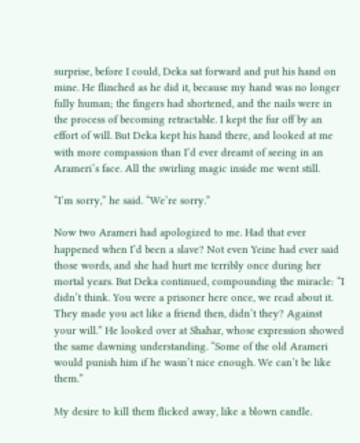surprise, before I could, Deka sat forward and put his hand on mine. He flinched as he did it, because my hand was no longer fully human; the fingers had shortened, and the nails were in the process of becoming retractable. I kept the fur off by an effort of will. But Deka kept his hand there, and looked at me with more compassion than I’d ever dreamt of seeing in an Arameri’s face. All the swirling magic inside me went still.

“I’m sorry,” he said. “We’re sorry.”

Now two Arameri had apologized to me. Had that ever happened when I’d been a slave? Not even Yeine had ever said those words, and she had hurt me terribly once during her mortal years. But Deka continued, compounding the miracle: “I didn’t think. You were a prisoner here once, we read about it. They made you act like a friend then, didn’t they? Against your will.” He looked over at Shahar, whose expression showed the same dawning understanding. “Some of the old Arameri would punish him if he wasn’t nice enough. We can’t be like them.”

My desire to kill them flicked away, like a blown candle.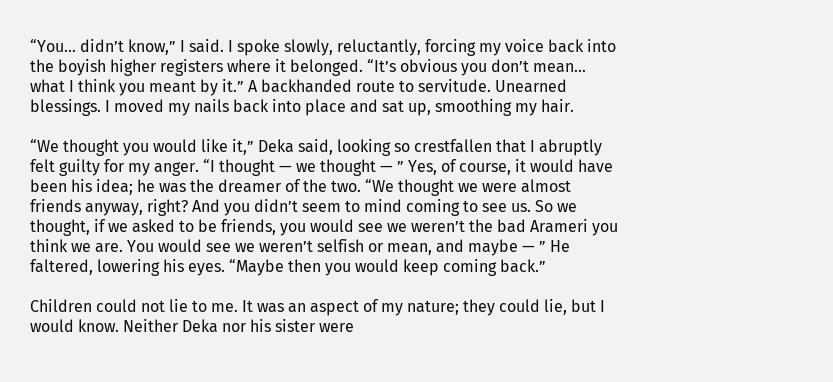“You… didn’t know,” I said. I spoke slowly, reluctantly, forcing my voice back into the boyish higher registers where it belonged. “It’s obvious you don’t mean… what I think you meant by it.” A backhanded route to servitude. Unearned blessings. I moved my nails back into place and sat up, smoothing my hair.

“We thought you would like it,” Deka said, looking so crestfallen that I abruptly felt guilty for my anger. “I thought — we thought — ” Yes, of course, it would have been his idea; he was the dreamer of the two. “We thought we were almost friends anyway, right? And you didn’t seem to mind coming to see us. So we thought, if we asked to be friends, you would see we weren’t the bad Arameri you think we are. You would see we weren’t selfish or mean, and maybe — ” He faltered, lowering his eyes. “Maybe then you would keep coming back.”

Children could not lie to me. It was an aspect of my nature; they could lie, but I would know. Neither Deka nor his sister were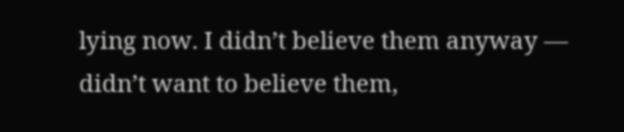lying now. I didn’t believe them anyway — didn’t want to believe them,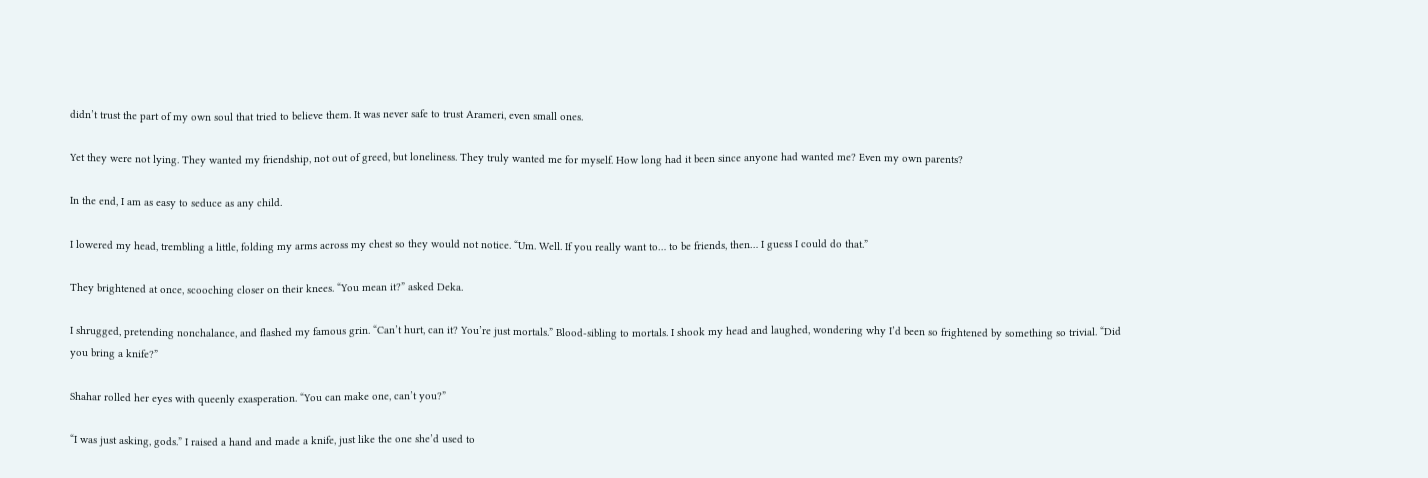didn’t trust the part of my own soul that tried to believe them. It was never safe to trust Arameri, even small ones.

Yet they were not lying. They wanted my friendship, not out of greed, but loneliness. They truly wanted me for myself. How long had it been since anyone had wanted me? Even my own parents?

In the end, I am as easy to seduce as any child.

I lowered my head, trembling a little, folding my arms across my chest so they would not notice. “Um. Well. If you really want to… to be friends, then… I guess I could do that.”

They brightened at once, scooching closer on their knees. “You mean it?” asked Deka.

I shrugged, pretending nonchalance, and flashed my famous grin. “Can’t hurt, can it? You’re just mortals.” Blood-sibling to mortals. I shook my head and laughed, wondering why I’d been so frightened by something so trivial. “Did you bring a knife?”

Shahar rolled her eyes with queenly exasperation. “You can make one, can’t you?”

“I was just asking, gods.” I raised a hand and made a knife, just like the one she’d used to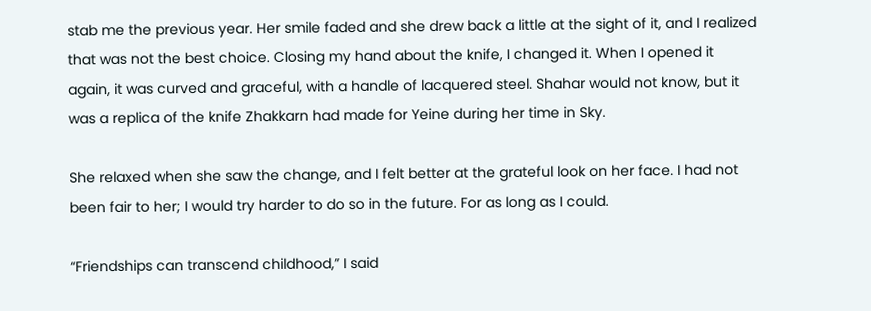stab me the previous year. Her smile faded and she drew back a little at the sight of it, and I realized that was not the best choice. Closing my hand about the knife, I changed it. When I opened it again, it was curved and graceful, with a handle of lacquered steel. Shahar would not know, but it was a replica of the knife Zhakkarn had made for Yeine during her time in Sky.

She relaxed when she saw the change, and I felt better at the grateful look on her face. I had not been fair to her; I would try harder to do so in the future. For as long as I could.

“Friendships can transcend childhood,” I said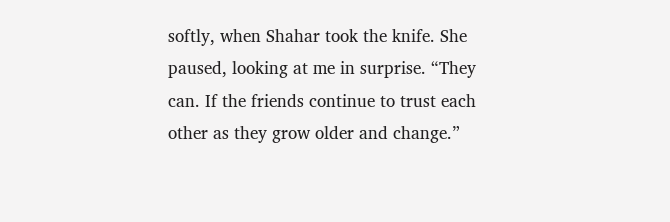softly, when Shahar took the knife. She paused, looking at me in surprise. “They can. If the friends continue to trust each other as they grow older and change.”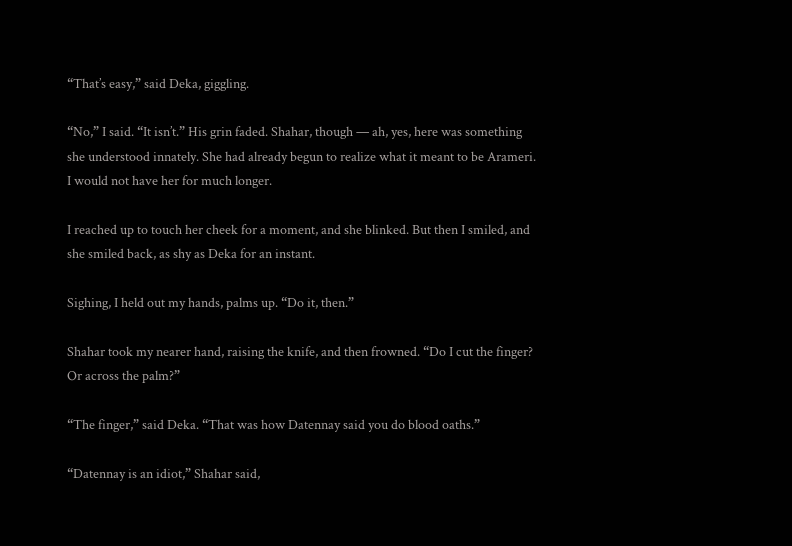“That’s easy,” said Deka, giggling.

“No,” I said. “It isn’t.” His grin faded. Shahar, though — ah, yes, here was something she understood innately. She had already begun to realize what it meant to be Arameri. I would not have her for much longer.

I reached up to touch her cheek for a moment, and she blinked. But then I smiled, and she smiled back, as shy as Deka for an instant.

Sighing, I held out my hands, palms up. “Do it, then.”

Shahar took my nearer hand, raising the knife, and then frowned. “Do I cut the finger? Or across the palm?”

“The finger,” said Deka. “That was how Datennay said you do blood oaths.”

“Datennay is an idiot,” Shahar said,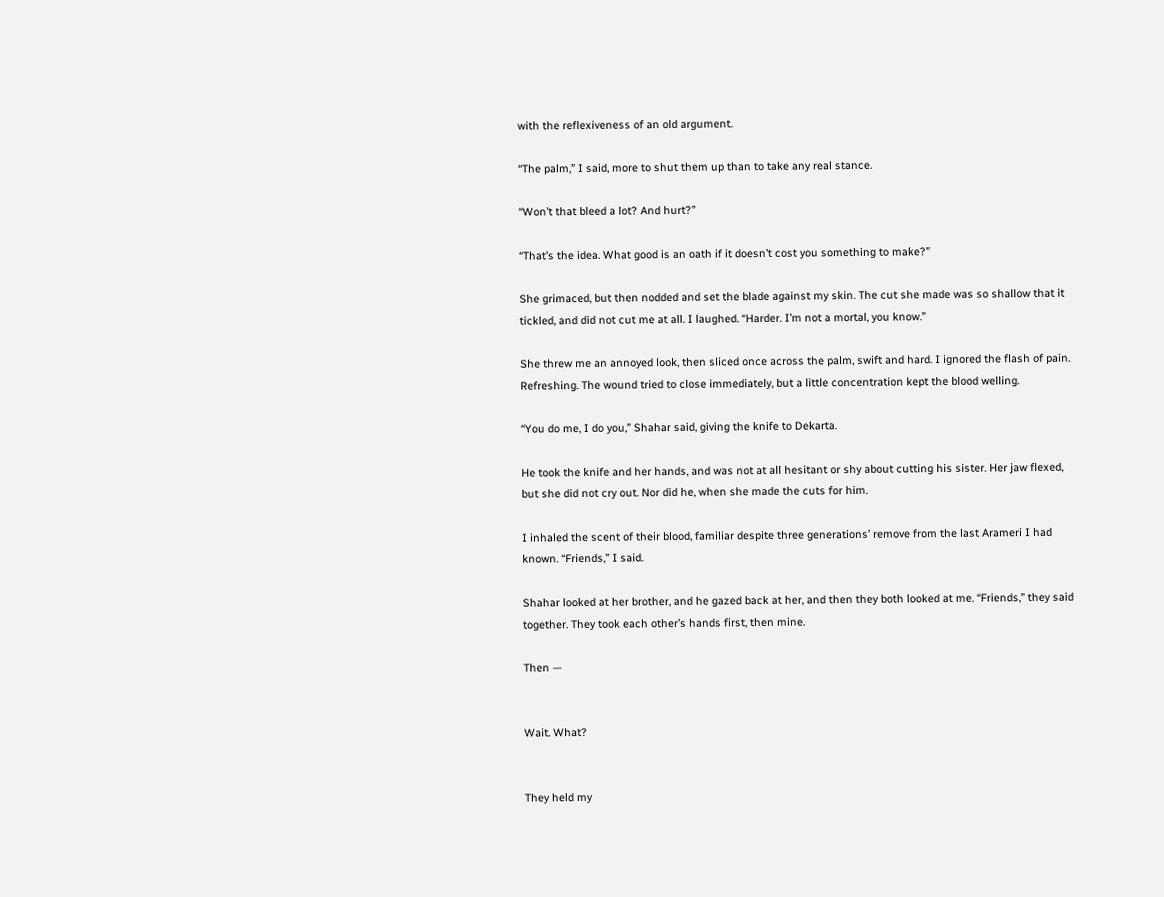with the reflexiveness of an old argument.

“The palm,” I said, more to shut them up than to take any real stance.

“Won’t that bleed a lot? And hurt?”

“That’s the idea. What good is an oath if it doesn’t cost you something to make?”

She grimaced, but then nodded and set the blade against my skin. The cut she made was so shallow that it tickled, and did not cut me at all. I laughed. “Harder. I’m not a mortal, you know.”

She threw me an annoyed look, then sliced once across the palm, swift and hard. I ignored the flash of pain. Refreshing. The wound tried to close immediately, but a little concentration kept the blood welling.

“You do me, I do you,” Shahar said, giving the knife to Dekarta.

He took the knife and her hands, and was not at all hesitant or shy about cutting his sister. Her jaw flexed, but she did not cry out. Nor did he, when she made the cuts for him.

I inhaled the scent of their blood, familiar despite three generations’ remove from the last Arameri I had known. “Friends,” I said.

Shahar looked at her brother, and he gazed back at her, and then they both looked at me. “Friends,” they said together. They took each other’s hands first, then mine.

Then —


Wait. What?


They held my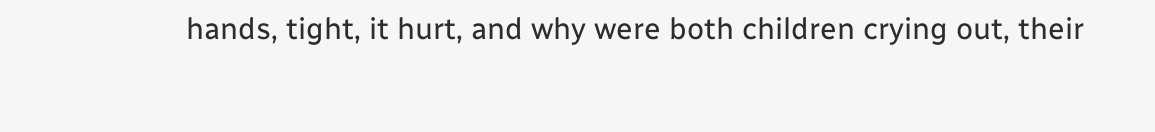hands, tight, it hurt, and why were both children crying out, their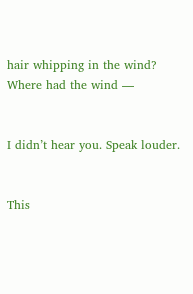hair whipping in the wind? Where had the wind —


I didn’t hear you. Speak louder.


This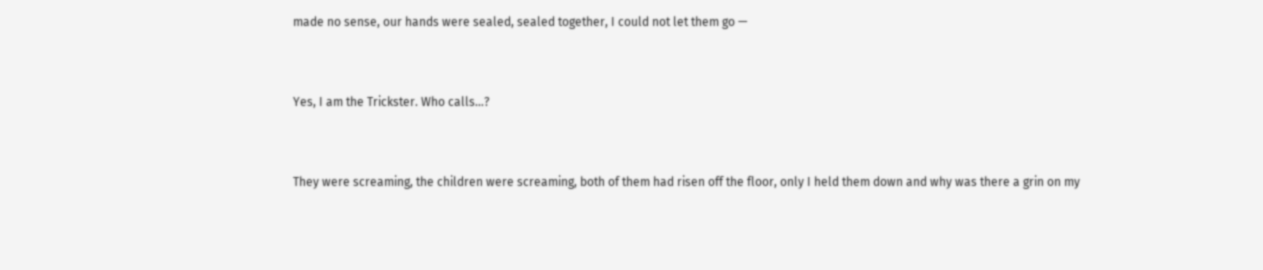made no sense, our hands were sealed, sealed together, I could not let them go —


Yes, I am the Trickster. Who calls…?


They were screaming, the children were screaming, both of them had risen off the floor, only I held them down and why was there a grin on my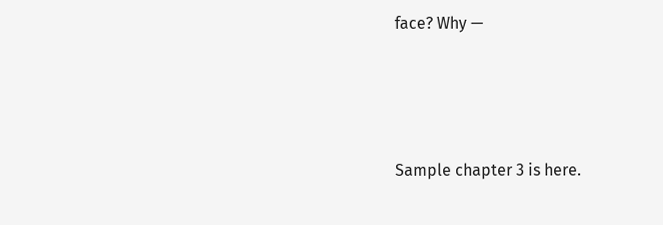face? Why —




Sample chapter 3 is here.